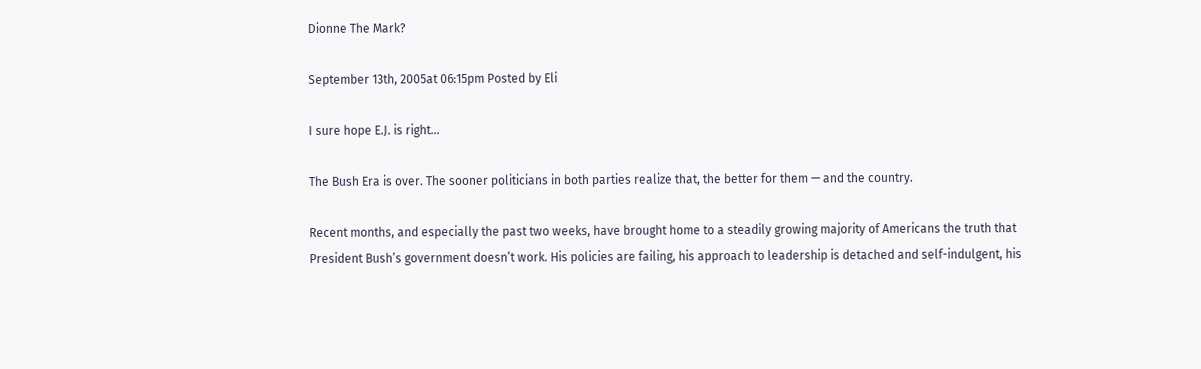Dionne The Mark?

September 13th, 2005at 06:15pm Posted by Eli

I sure hope E.J. is right…

The Bush Era is over. The sooner politicians in both parties realize that, the better for them — and the country.

Recent months, and especially the past two weeks, have brought home to a steadily growing majority of Americans the truth that President Bush’s government doesn’t work. His policies are failing, his approach to leadership is detached and self-indulgent, his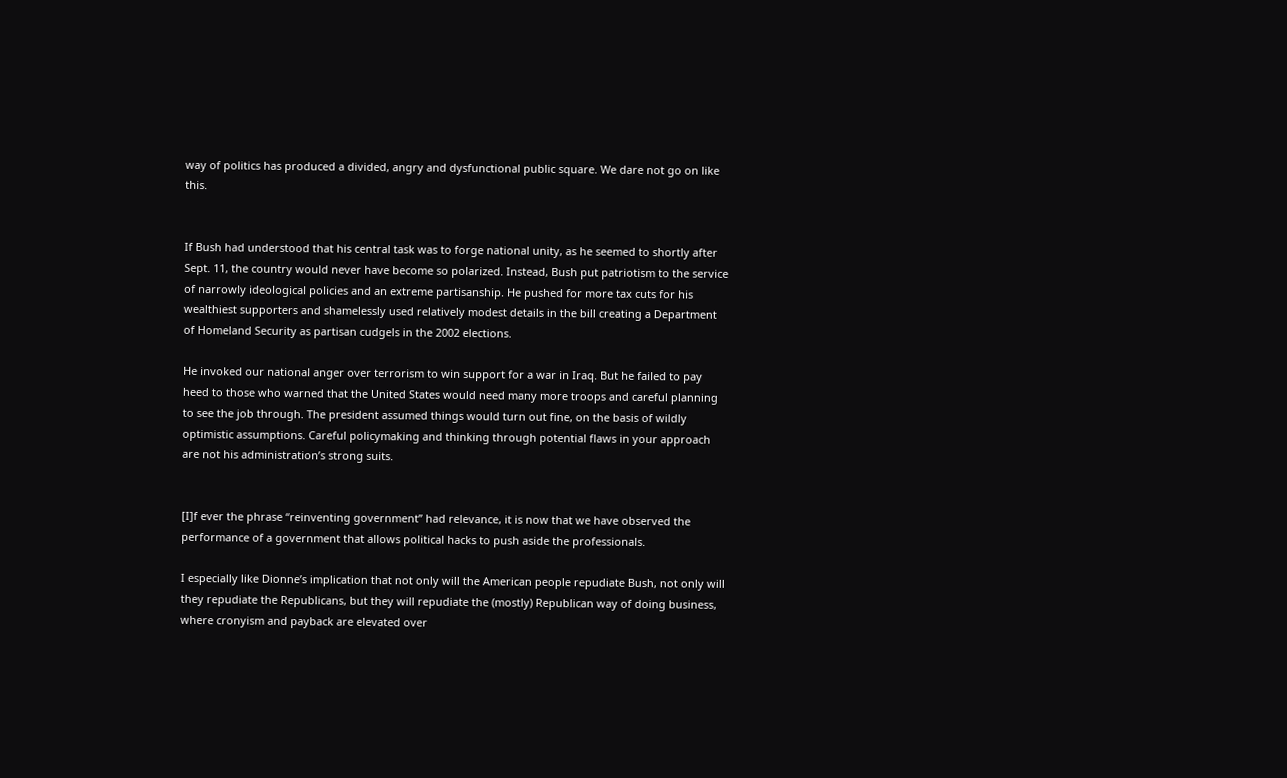way of politics has produced a divided, angry and dysfunctional public square. We dare not go on like this.


If Bush had understood that his central task was to forge national unity, as he seemed to shortly after Sept. 11, the country would never have become so polarized. Instead, Bush put patriotism to the service of narrowly ideological policies and an extreme partisanship. He pushed for more tax cuts for his wealthiest supporters and shamelessly used relatively modest details in the bill creating a Department of Homeland Security as partisan cudgels in the 2002 elections.

He invoked our national anger over terrorism to win support for a war in Iraq. But he failed to pay heed to those who warned that the United States would need many more troops and careful planning to see the job through. The president assumed things would turn out fine, on the basis of wildly optimistic assumptions. Careful policymaking and thinking through potential flaws in your approach are not his administration’s strong suits.


[I]f ever the phrase “reinventing government” had relevance, it is now that we have observed the performance of a government that allows political hacks to push aside the professionals.

I especially like Dionne’s implication that not only will the American people repudiate Bush, not only will they repudiate the Republicans, but they will repudiate the (mostly) Republican way of doing business, where cronyism and payback are elevated over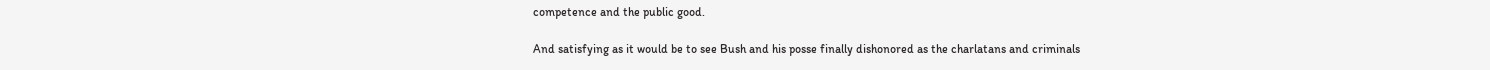competence and the public good.

And satisfying as it would be to see Bush and his posse finally dishonored as the charlatans and criminals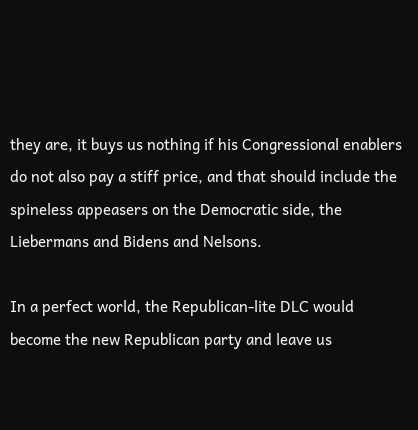they are, it buys us nothing if his Congressional enablers do not also pay a stiff price, and that should include the spineless appeasers on the Democratic side, the Liebermans and Bidens and Nelsons.

In a perfect world, the Republican-lite DLC would become the new Republican party and leave us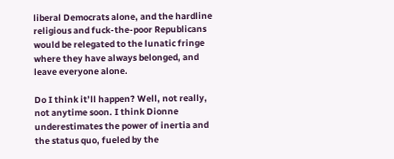liberal Democrats alone, and the hardline religious and fuck-the-poor Republicans would be relegated to the lunatic fringe where they have always belonged, and leave everyone alone.

Do I think it’ll happen? Well, not really, not anytime soon. I think Dionne underestimates the power of inertia and the status quo, fueled by the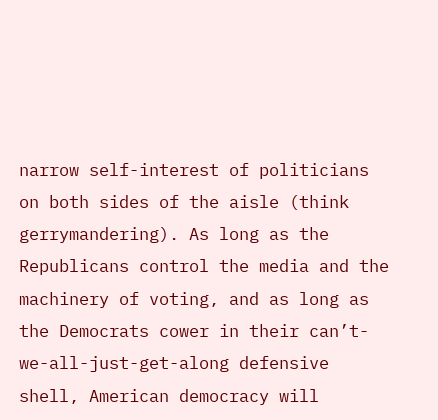narrow self-interest of politicians on both sides of the aisle (think gerrymandering). As long as the Republicans control the media and the machinery of voting, and as long as the Democrats cower in their can’t-we-all-just-get-along defensive shell, American democracy will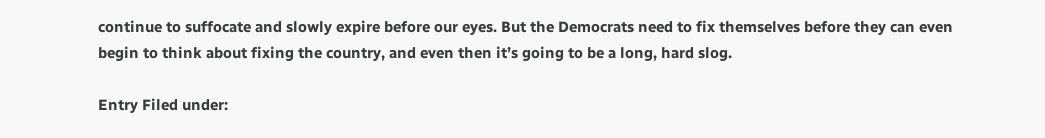continue to suffocate and slowly expire before our eyes. But the Democrats need to fix themselves before they can even begin to think about fixing the country, and even then it’s going to be a long, hard slog.

Entry Filed under: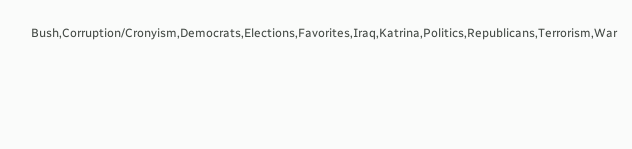Bush,Corruption/Cronyism,Democrats,Elections,Favorites,Iraq,Katrina,Politics,Republicans,Terrorism,War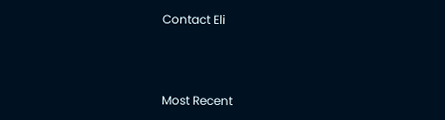Contact Eli



Most Recent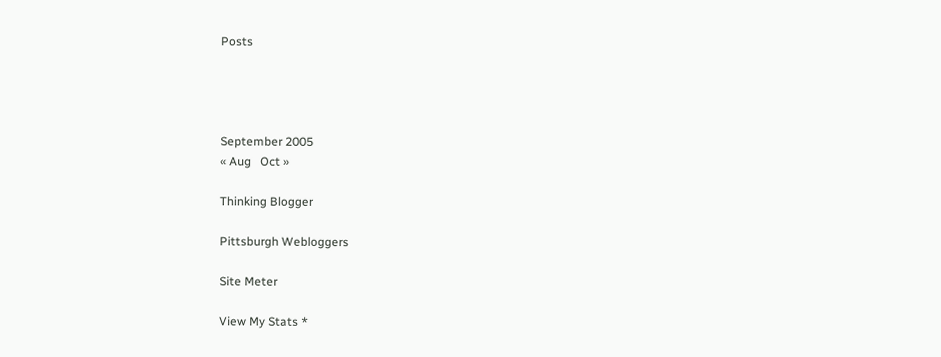Posts




September 2005
« Aug   Oct »

Thinking Blogger

Pittsburgh Webloggers

Site Meter

View My Stats *